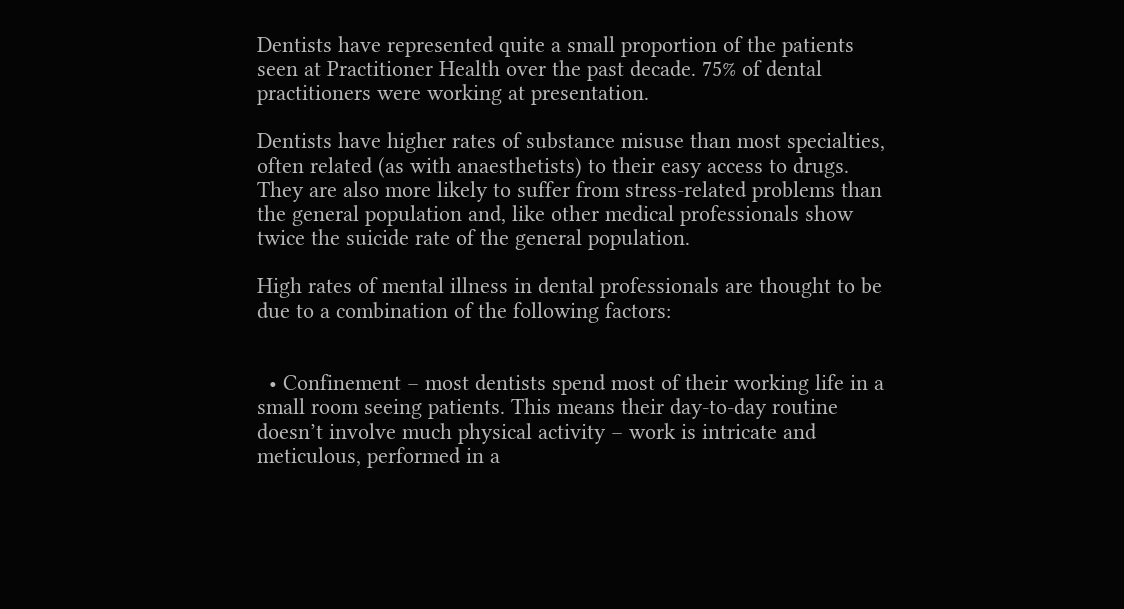Dentists have represented quite a small proportion of the patients seen at Practitioner Health over the past decade. 75% of dental practitioners were working at presentation.

Dentists have higher rates of substance misuse than most specialties, often related (as with anaesthetists) to their easy access to drugs. They are also more likely to suffer from stress-related problems than the general population and, like other medical professionals show twice the suicide rate of the general population.

High rates of mental illness in dental professionals are thought to be due to a combination of the following factors:


  • Confinement – most dentists spend most of their working life in a small room seeing patients. This means their day-to-day routine doesn’t involve much physical activity – work is intricate and meticulous, performed in a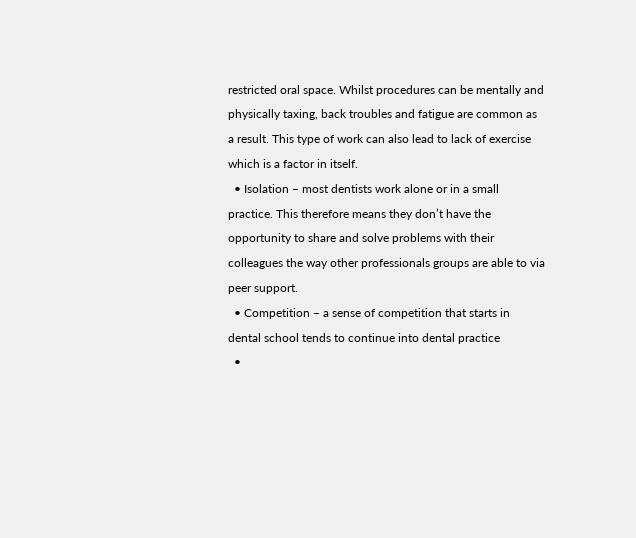restricted oral space. Whilst procedures can be mentally and physically taxing, back troubles and fatigue are common as a result. This type of work can also lead to lack of exercise which is a factor in itself.
  • Isolation – most dentists work alone or in a small practice. This therefore means they don’t have the opportunity to share and solve problems with their colleagues the way other professionals groups are able to via peer support.
  • Competition – a sense of competition that starts in dental school tends to continue into dental practice
  •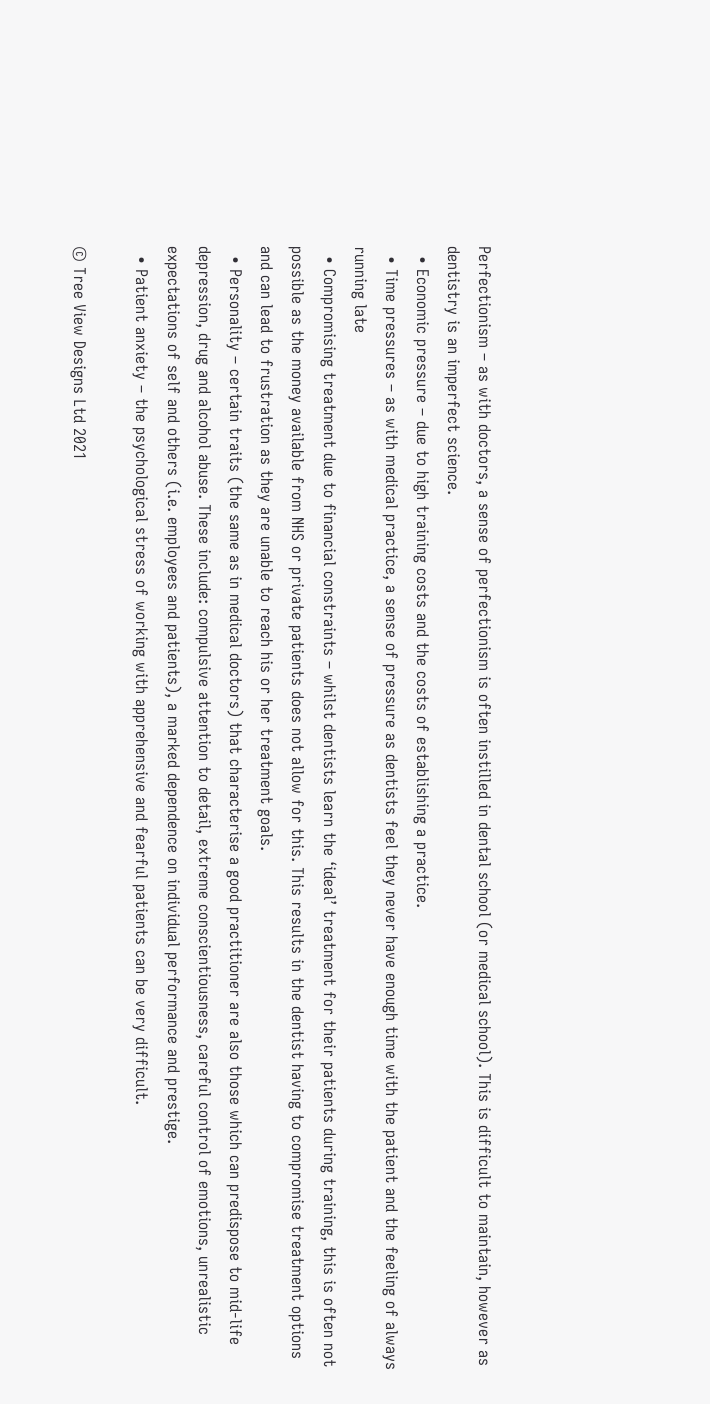Perfectionism – as with doctors, a sense of perfectionism is often instilled in dental school (or medical school). This is difficult to maintain, however as dentistry is an imperfect science.
  • Economic pressure – due to high training costs and the costs of establishing a practice.
  • Time pressures – as with medical practice, a sense of pressure as dentists feel they never have enough time with the patient and the feeling of always running late
  • Compromising treatment due to financial constraints – whilst dentists learn the ‘ideal’ treatment for their patients during training, this is often not possible as the money available from NHS or private patients does not allow for this. This results in the dentist having to compromise treatment options and can lead to frustration as they are unable to reach his or her treatment goals.
  • Personality – certain traits (the same as in medical doctors) that characterise a good practitioner are also those which can predispose to mid-life depression, drug and alcohol abuse. These include: compulsive attention to detail, extreme conscientiousness, careful control of emotions, unrealistic expectations of self and others (i.e. employees and patients), a marked dependence on individual performance and prestige.
  • Patient anxiety – the psychological stress of working with apprehensive and fearful patients can be very difficult.

© Tree View Designs Ltd 2021